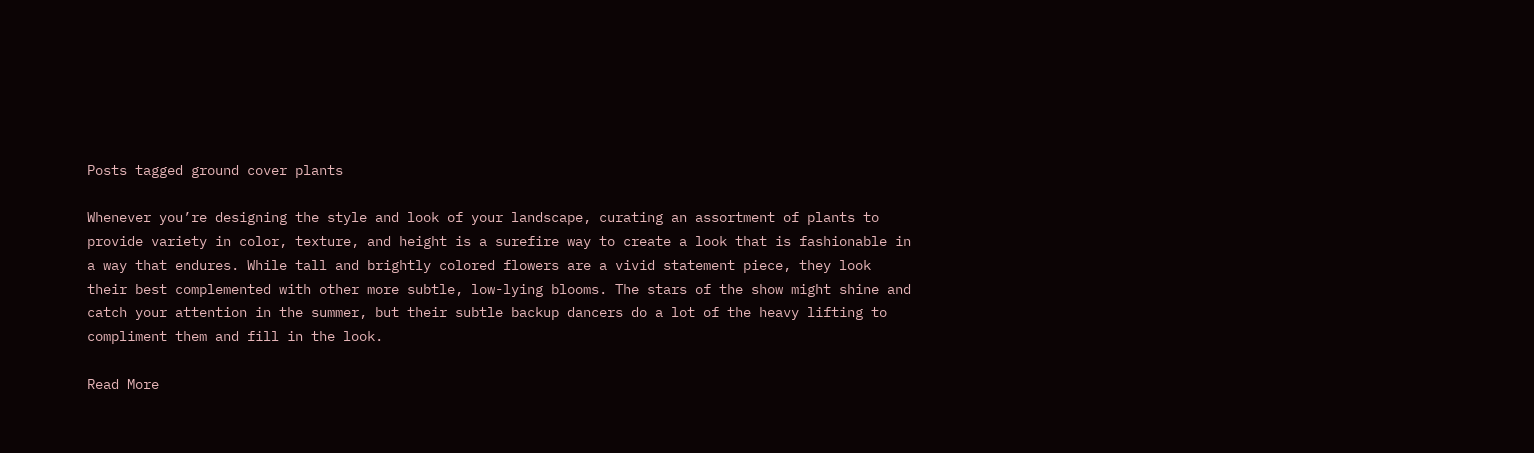Posts tagged ground cover plants

Whenever you’re designing the style and look of your landscape, curating an assortment of plants to provide variety in color, texture, and height is a surefire way to create a look that is fashionable in a way that endures. While tall and brightly colored flowers are a vivid statement piece, they look their best complemented with other more subtle, low-lying blooms. The stars of the show might shine and catch your attention in the summer, but their subtle backup dancers do a lot of the heavy lifting to compliment them and fill in the look.

Read More